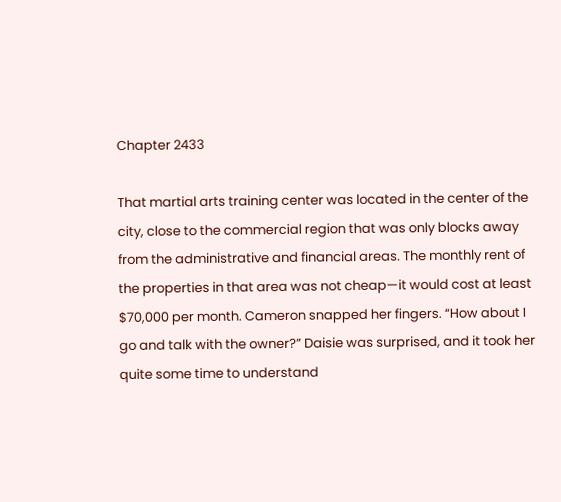Chapter 2433

That martial arts training center was located in the center of the city, close to the commercial region that was only blocks away from the administrative and financial areas. The monthly rent of the properties in that area was not cheap—it would cost at least $70,000 per month. Cameron snapped her fingers. “How about I go and talk with the owner?” Daisie was surprised, and it took her quite some time to understand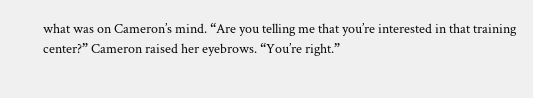what was on Cameron’s mind. “Are you telling me that you’re interested in that training center?” Cameron raised her eyebrows. “You’re right.”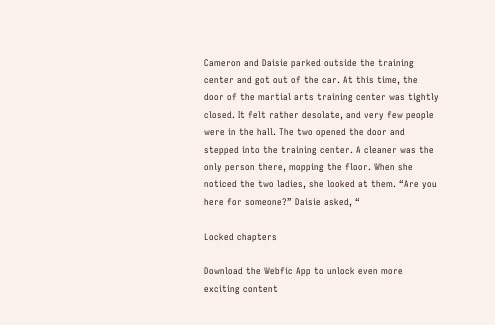Cameron and Daisie parked outside the training center and got out of the car. At this time, the door of the martial arts training center was tightly closed. It felt rather desolate, and very few people were in the hall. The two opened the door and stepped into the training center. A cleaner was the only person there, mopping the floor. When she noticed the two ladies, she looked at them. “Are you here for someone?” Daisie asked, “

Locked chapters

Download the Webfic App to unlock even more exciting content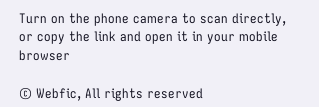Turn on the phone camera to scan directly, or copy the link and open it in your mobile browser

© Webfic, All rights reserved